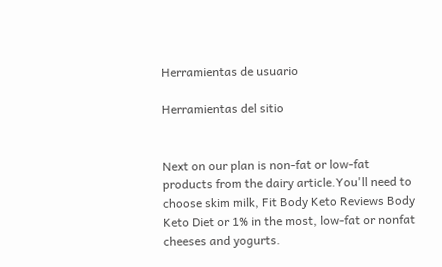Herramientas de usuario

Herramientas del sitio


Next on our plan is non-fat or low-fat products from the dairy article.You'll need to choose skim milk, Fit Body Keto Reviews Body Keto Diet or 1% in the most, low-fat or nonfat cheeses and yogurts.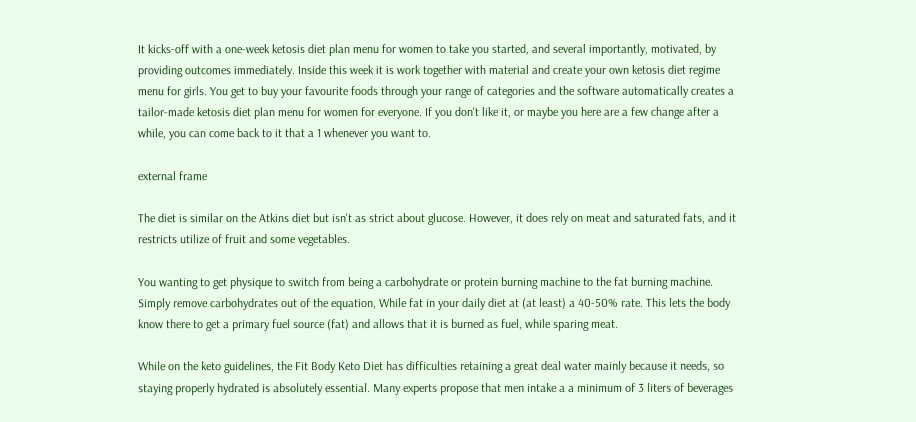It kicks-off with a one-week ketosis diet plan menu for women to take you started, and several importantly, motivated, by providing outcomes immediately. Inside this week it is work together with material and create your own ketosis diet regime menu for girls. You get to buy your favourite foods through your range of categories and the software automatically creates a tailor-made ketosis diet plan menu for women for everyone. If you don't like it, or maybe you here are a few change after a while, you can come back to it that a 1 whenever you want to.

external frame

The diet is similar on the Atkins diet but isn't as strict about glucose. However, it does rely on meat and saturated fats, and it restricts utilize of fruit and some vegetables.

You wanting to get physique to switch from being a carbohydrate or protein burning machine to the fat burning machine. Simply remove carbohydrates out of the equation, While fat in your daily diet at (at least) a 40-50% rate. This lets the body know there to get a primary fuel source (fat) and allows that it is burned as fuel, while sparing meat.

While on the keto guidelines, the Fit Body Keto Diet has difficulties retaining a great deal water mainly because it needs, so staying properly hydrated is absolutely essential. Many experts propose that men intake a a minimum of 3 liters of beverages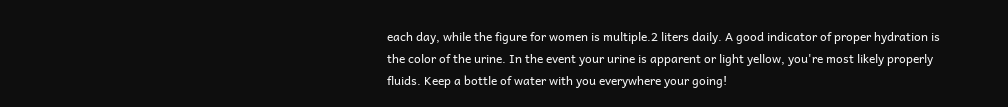each day, while the figure for women is multiple.2 liters daily. A good indicator of proper hydration is the color of the urine. In the event your urine is apparent or light yellow, you're most likely properly fluids. Keep a bottle of water with you everywhere your going!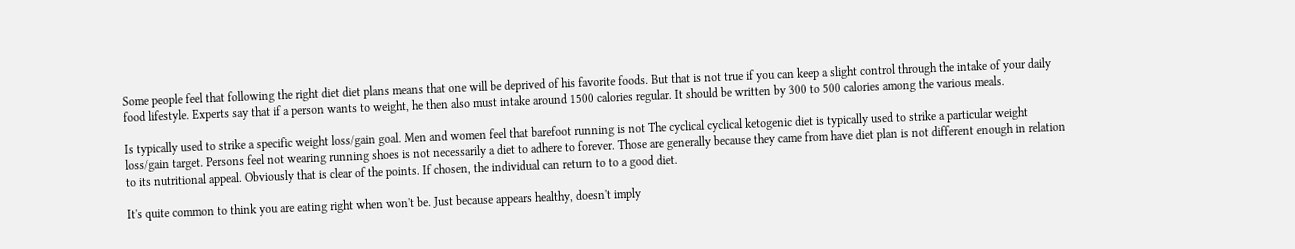Some people feel that following the right diet diet plans means that one will be deprived of his favorite foods. But that is not true if you can keep a slight control through the intake of your daily food lifestyle. Experts say that if a person wants to weight, he then also must intake around 1500 calories regular. It should be written by 300 to 500 calories among the various meals.

Is typically used to strike a specific weight loss/gain goal. Men and women feel that barefoot running is not The cyclical cyclical ketogenic diet is typically used to strike a particular weight loss/gain target. Persons feel not wearing running shoes is not necessarily a diet to adhere to forever. Those are generally because they came from have diet plan is not different enough in relation to its nutritional appeal. Obviously that is clear of the points. If chosen, the individual can return to to a good diet.

It's quite common to think you are eating right when won't be. Just because appears healthy, doesn't imply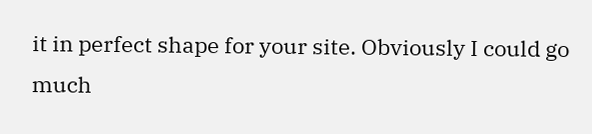it in perfect shape for your site. Obviously I could go much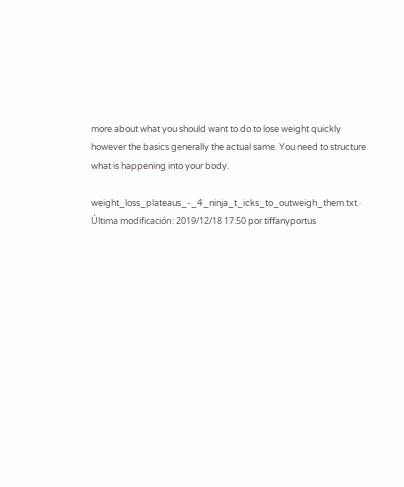more about what you should want to do to lose weight quickly however the basics generally the actual same. You need to structure what is happening into your body.

weight_loss_plateaus_-_4_ninja_t_icks_to_outweigh_them.txt · Última modificación: 2019/12/18 17:50 por tiffanyportus